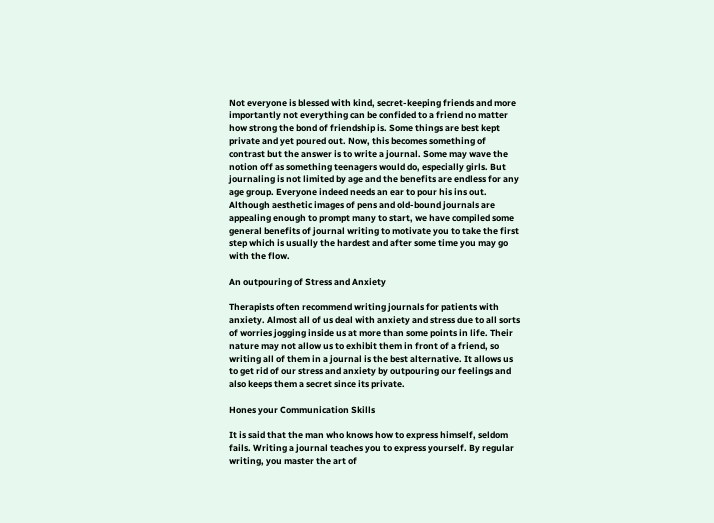Not everyone is blessed with kind, secret-keeping friends and more importantly not everything can be confided to a friend no matter how strong the bond of friendship is. Some things are best kept private and yet poured out. Now, this becomes something of contrast but the answer is to write a journal. Some may wave the notion off as something teenagers would do, especially girls. But journaling is not limited by age and the benefits are endless for any age group. Everyone indeed needs an ear to pour his ins out. Although aesthetic images of pens and old-bound journals are appealing enough to prompt many to start, we have compiled some general benefits of journal writing to motivate you to take the first step which is usually the hardest and after some time you may go with the flow.

An outpouring of Stress and Anxiety

Therapists often recommend writing journals for patients with anxiety. Almost all of us deal with anxiety and stress due to all sorts of worries jogging inside us at more than some points in life. Their nature may not allow us to exhibit them in front of a friend, so writing all of them in a journal is the best alternative. It allows us to get rid of our stress and anxiety by outpouring our feelings and also keeps them a secret since its private.

Hones your Communication Skills

It is said that the man who knows how to express himself, seldom fails. Writing a journal teaches you to express yourself. By regular writing, you master the art of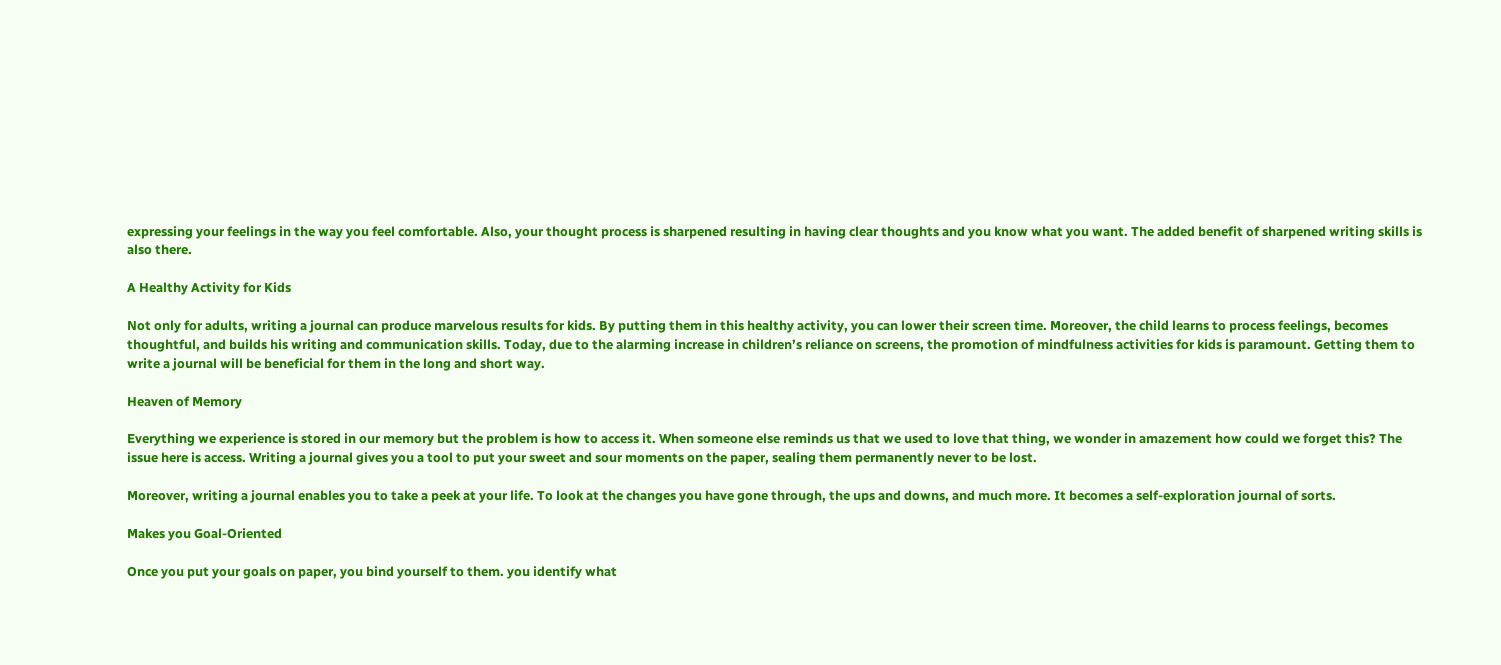expressing your feelings in the way you feel comfortable. Also, your thought process is sharpened resulting in having clear thoughts and you know what you want. The added benefit of sharpened writing skills is also there.

A Healthy Activity for Kids

Not only for adults, writing a journal can produce marvelous results for kids. By putting them in this healthy activity, you can lower their screen time. Moreover, the child learns to process feelings, becomes thoughtful, and builds his writing and communication skills. Today, due to the alarming increase in children’s reliance on screens, the promotion of mindfulness activities for kids is paramount. Getting them to write a journal will be beneficial for them in the long and short way.

Heaven of Memory

Everything we experience is stored in our memory but the problem is how to access it. When someone else reminds us that we used to love that thing, we wonder in amazement how could we forget this? The issue here is access. Writing a journal gives you a tool to put your sweet and sour moments on the paper, sealing them permanently never to be lost.

Moreover, writing a journal enables you to take a peek at your life. To look at the changes you have gone through, the ups and downs, and much more. It becomes a self-exploration journal of sorts.

Makes you Goal-Oriented

Once you put your goals on paper, you bind yourself to them. you identify what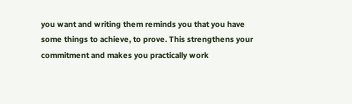you want and writing them reminds you that you have some things to achieve, to prove. This strengthens your commitment and makes you practically work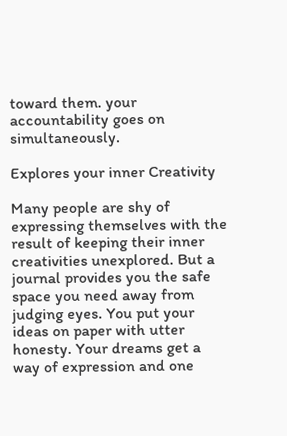toward them. your accountability goes on simultaneously.

Explores your inner Creativity

Many people are shy of expressing themselves with the result of keeping their inner creativities unexplored. But a journal provides you the safe space you need away from judging eyes. You put your ideas on paper with utter honesty. Your dreams get a way of expression and one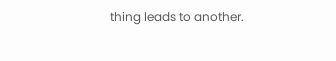thing leads to another.